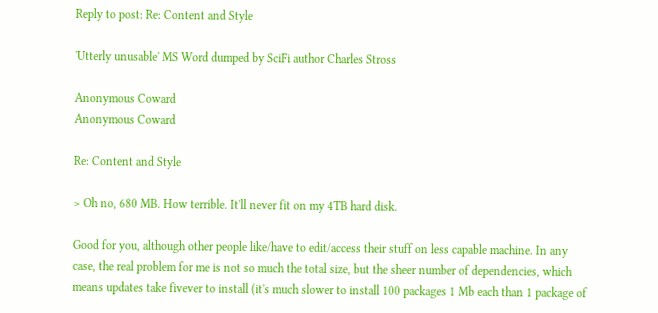Reply to post: Re: Content and Style

'Utterly unusable' MS Word dumped by SciFi author Charles Stross

Anonymous Coward
Anonymous Coward

Re: Content and Style

> Oh no, 680 MB. How terrible. It'll never fit on my 4TB hard disk.

Good for you, although other people like/have to edit/access their stuff on less capable machine. In any case, the real problem for me is not so much the total size, but the sheer number of dependencies, which means updates take fivever to install (it's much slower to install 100 packages 1 Mb each than 1 package of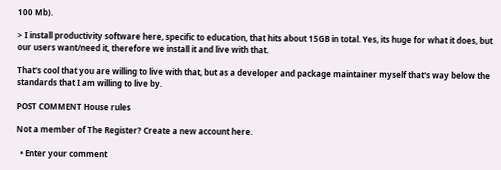100 Mb).

> I install productivity software here, specific to education, that hits about 15GB in total. Yes, its huge for what it does, but our users want/need it, therefore we install it and live with that.

That's cool that you are willing to live with that, but as a developer and package maintainer myself that's way below the standards that I am willing to live by.

POST COMMENT House rules

Not a member of The Register? Create a new account here.

  • Enter your comment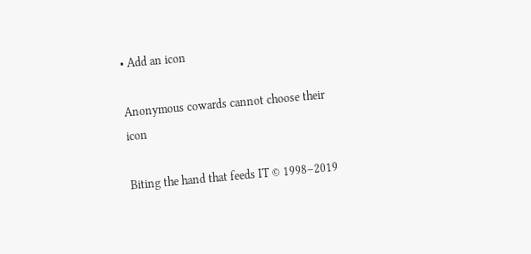• Add an icon

Anonymous cowards cannot choose their icon

Biting the hand that feeds IT © 1998–2019